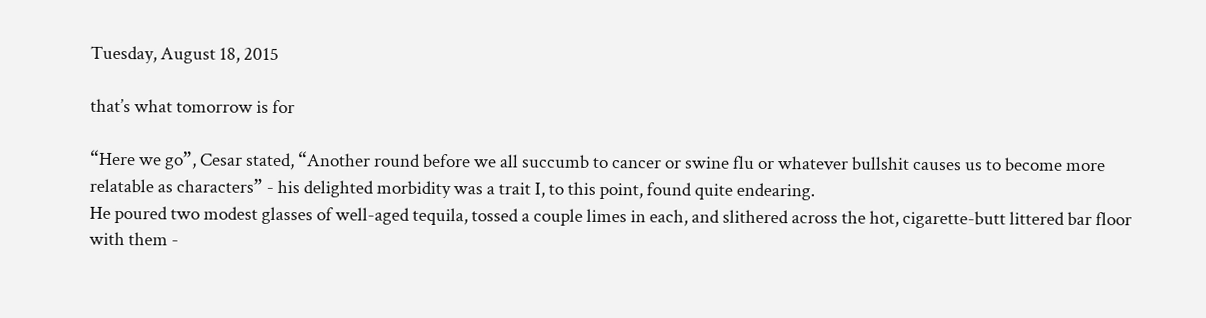Tuesday, August 18, 2015

that’s what tomorrow is for

“Here we go”, Cesar stated, “Another round before we all succumb to cancer or swine flu or whatever bullshit causes us to become more relatable as characters” - his delighted morbidity was a trait I, to this point, found quite endearing.
He poured two modest glasses of well-aged tequila, tossed a couple limes in each, and slithered across the hot, cigarette-butt littered bar floor with them -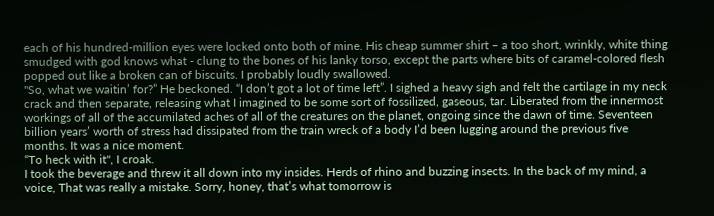each of his hundred-million eyes were locked onto both of mine. His cheap summer shirt – a too short, wrinkly, white thing smudged with god knows what - clung to the bones of his lanky torso, except the parts where bits of caramel-colored flesh popped out like a broken can of biscuits. I probably loudly swallowed.
"So, what we waitin’ for?” He beckoned. “I don’t got a lot of time left”. I sighed a heavy sigh and felt the cartilage in my neck crack and then separate, releasing what I imagined to be some sort of fossilized, gaseous, tar. Liberated from the innermost workings of all of the accumilated aches of all of the creatures on the planet, ongoing since the dawn of time. Seventeen billion years’ worth of stress had dissipated from the train wreck of a body I’d been lugging around the previous five months. It was a nice moment.
“To heck with it", I croak.
I took the beverage and threw it all down into my insides. Herds of rhino and buzzing insects. In the back of my mind, a voice, That was really a mistake. Sorry, honey, that’s what tomorrow is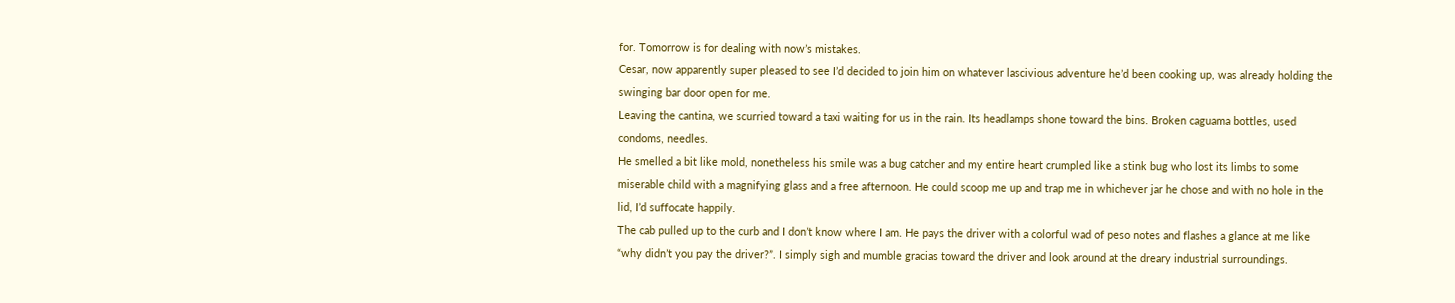for. Tomorrow is for dealing with now’s mistakes.
Cesar, now apparently super pleased to see I’d decided to join him on whatever lascivious adventure he’d been cooking up, was already holding the swinging bar door open for me.
Leaving the cantina, we scurried toward a taxi waiting for us in the rain. Its headlamps shone toward the bins. Broken caguama bottles, used condoms, needles.
He smelled a bit like mold, nonetheless his smile was a bug catcher and my entire heart crumpled like a stink bug who lost its limbs to some miserable child with a magnifying glass and a free afternoon. He could scoop me up and trap me in whichever jar he chose and with no hole in the lid, I’d suffocate happily.
The cab pulled up to the curb and I don’t know where I am. He pays the driver with a colorful wad of peso notes and flashes a glance at me like “why didn’t you pay the driver?”. I simply sigh and mumble gracias toward the driver and look around at the dreary industrial surroundings.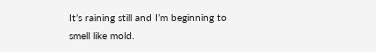It’s raining still and I’m beginning to smell like mold.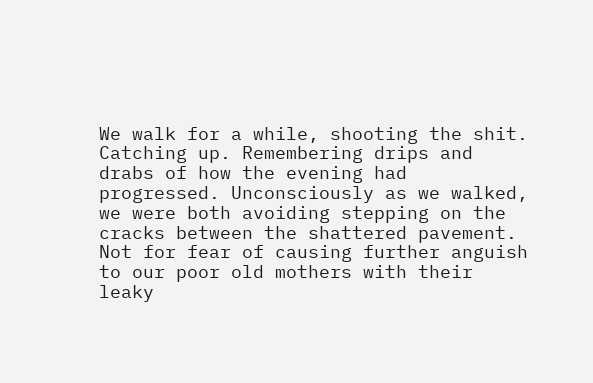We walk for a while, shooting the shit. Catching up. Remembering drips and drabs of how the evening had progressed. Unconsciously as we walked, we were both avoiding stepping on the cracks between the shattered pavement. Not for fear of causing further anguish to our poor old mothers with their leaky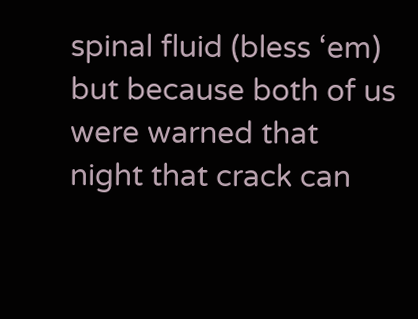spinal fluid (bless ‘em) but because both of us were warned that night that crack can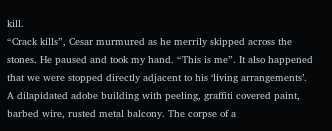kill.
“Crack kills”, Cesar murmured as he merrily skipped across the stones. He paused and took my hand. “This is me”. It also happened that we were stopped directly adjacent to his ‘living arrangements’. A dilapidated adobe building with peeling, graffiti covered paint, barbed wire, rusted metal balcony. The corpse of a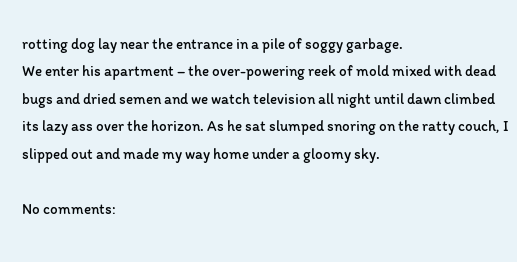rotting dog lay near the entrance in a pile of soggy garbage.
We enter his apartment – the over-powering reek of mold mixed with dead bugs and dried semen and we watch television all night until dawn climbed its lazy ass over the horizon. As he sat slumped snoring on the ratty couch, I slipped out and made my way home under a gloomy sky.

No comments: